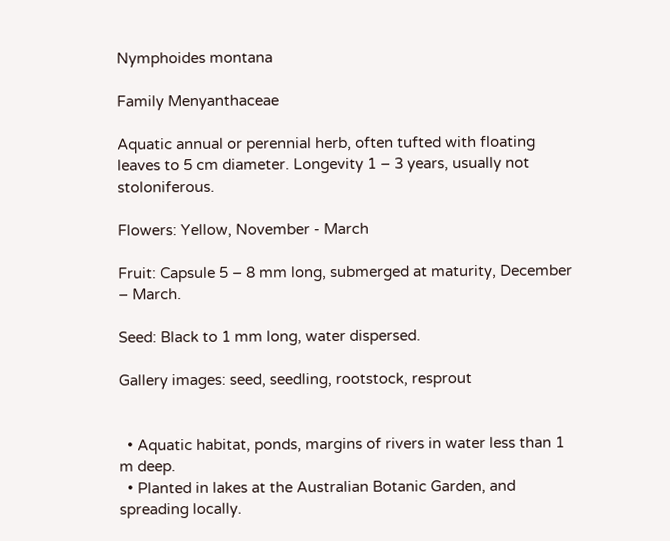Nymphoides montana

Family Menyanthaceae

Aquatic annual or perennial herb, often tufted with floating leaves to 5 cm diameter. Longevity 1 – 3 years, usually not stoloniferous.

Flowers: Yellow, November - March

Fruit: Capsule 5 – 8 mm long, submerged at maturity, December – March.

Seed: Black to 1 mm long, water dispersed.

Gallery images: seed, seedling, rootstock, resprout


  • Aquatic habitat, ponds, margins of rivers in water less than 1 m deep.
  • Planted in lakes at the Australian Botanic Garden, and spreading locally.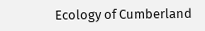Ecology of Cumberland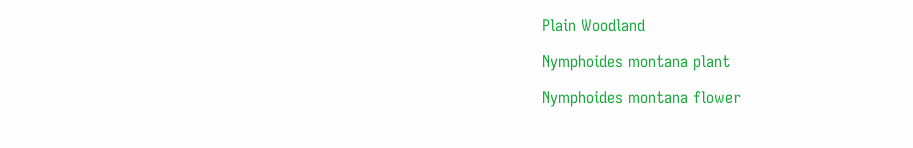Plain Woodland

Nymphoides montana plant

Nymphoides montana flower